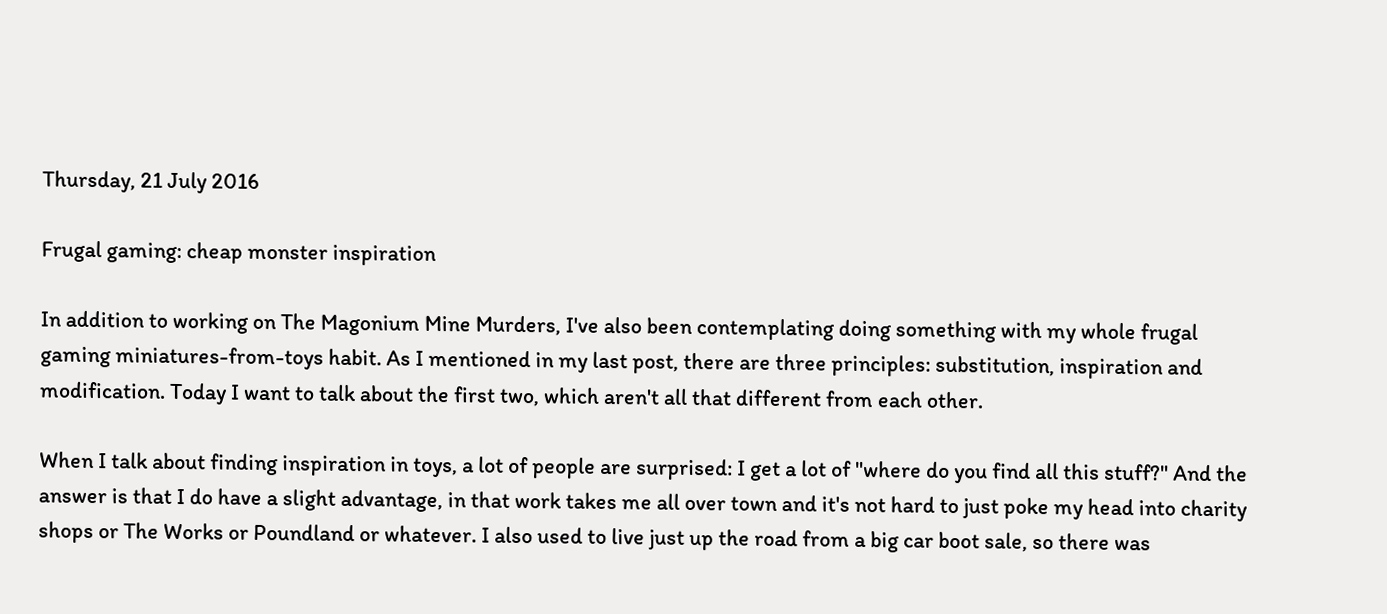Thursday, 21 July 2016

Frugal gaming: cheap monster inspiration

In addition to working on The Magonium Mine Murders, I've also been contemplating doing something with my whole frugal gaming miniatures-from-toys habit. As I mentioned in my last post, there are three principles: substitution, inspiration and modification. Today I want to talk about the first two, which aren't all that different from each other.

When I talk about finding inspiration in toys, a lot of people are surprised: I get a lot of "where do you find all this stuff?" And the answer is that I do have a slight advantage, in that work takes me all over town and it's not hard to just poke my head into charity shops or The Works or Poundland or whatever. I also used to live just up the road from a big car boot sale, so there was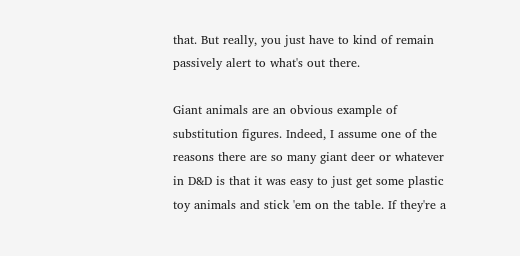that. But really, you just have to kind of remain passively alert to what's out there.

Giant animals are an obvious example of substitution figures. Indeed, I assume one of the reasons there are so many giant deer or whatever in D&D is that it was easy to just get some plastic toy animals and stick 'em on the table. If they're a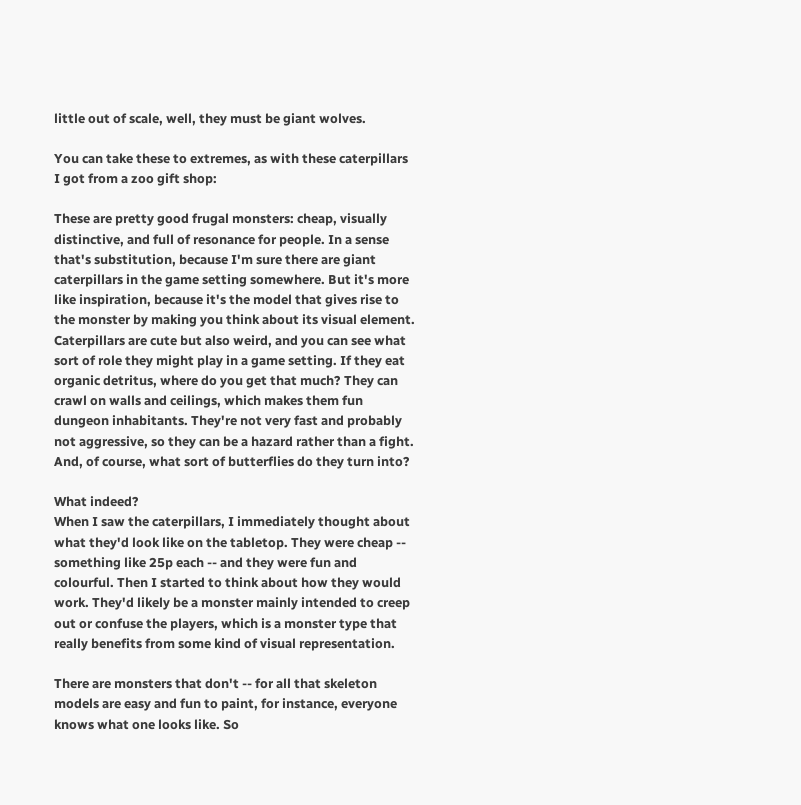little out of scale, well, they must be giant wolves.

You can take these to extremes, as with these caterpillars I got from a zoo gift shop:

These are pretty good frugal monsters: cheap, visually distinctive, and full of resonance for people. In a sense that's substitution, because I'm sure there are giant caterpillars in the game setting somewhere. But it's more like inspiration, because it's the model that gives rise to the monster by making you think about its visual element. Caterpillars are cute but also weird, and you can see what sort of role they might play in a game setting. If they eat organic detritus, where do you get that much? They can crawl on walls and ceilings, which makes them fun dungeon inhabitants. They're not very fast and probably not aggressive, so they can be a hazard rather than a fight. And, of course, what sort of butterflies do they turn into?

What indeed?
When I saw the caterpillars, I immediately thought about what they'd look like on the tabletop. They were cheap -- something like 25p each -- and they were fun and colourful. Then I started to think about how they would work. They'd likely be a monster mainly intended to creep out or confuse the players, which is a monster type that really benefits from some kind of visual representation.

There are monsters that don't -- for all that skeleton models are easy and fun to paint, for instance, everyone knows what one looks like. So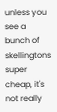unless you see a bunch of skellingtons super cheap, it's not really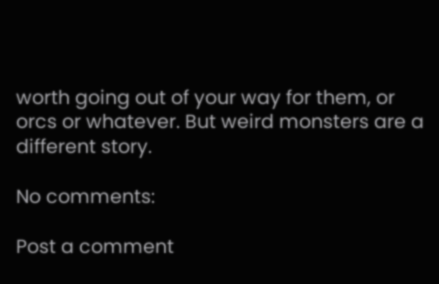worth going out of your way for them, or orcs or whatever. But weird monsters are a different story.

No comments:

Post a comment